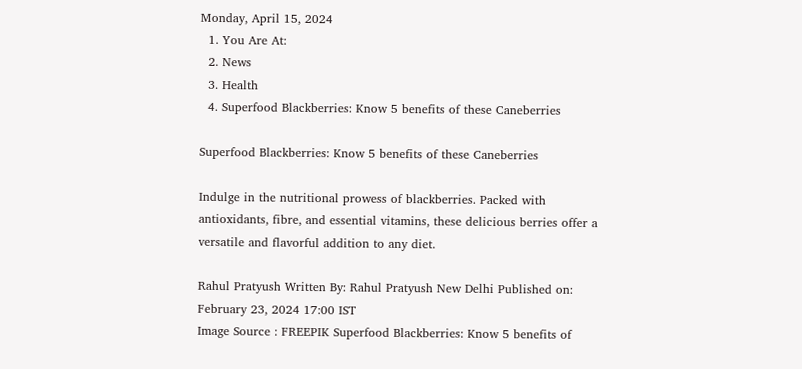Monday, April 15, 2024
  1. You Are At:
  2. News
  3. Health
  4. Superfood Blackberries: Know 5 benefits of these Caneberries

Superfood Blackberries: Know 5 benefits of these Caneberries

Indulge in the nutritional prowess of blackberries. Packed with antioxidants, fibre, and essential vitamins, these delicious berries offer a versatile and flavorful addition to any diet.

Rahul Pratyush Written By: Rahul Pratyush New Delhi Published on: February 23, 2024 17:00 IST
Image Source : FREEPIK Superfood Blackberries: Know 5 benefits of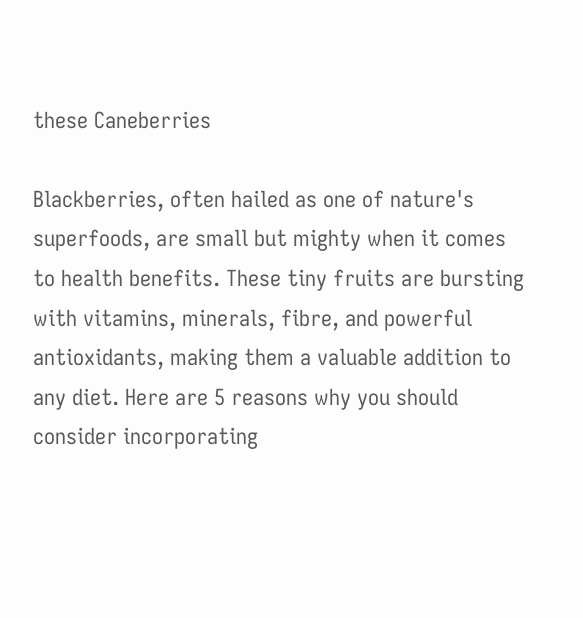these Caneberries

Blackberries, often hailed as one of nature's superfoods, are small but mighty when it comes to health benefits. These tiny fruits are bursting with vitamins, minerals, fibre, and powerful antioxidants, making them a valuable addition to any diet. Here are 5 reasons why you should consider incorporating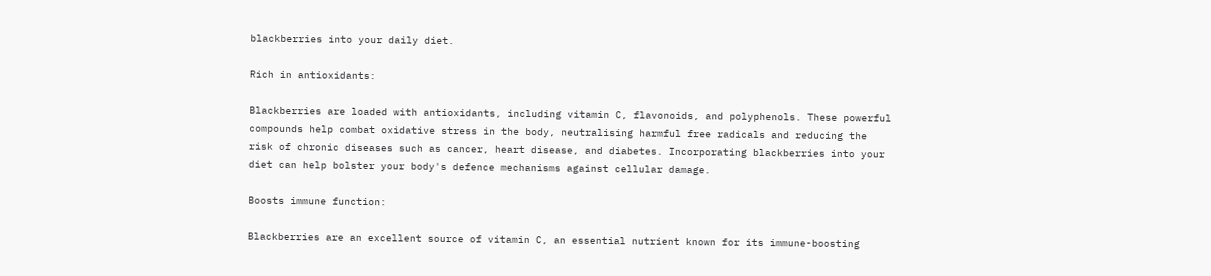blackberries into your daily diet.

Rich in antioxidants:

Blackberries are loaded with antioxidants, including vitamin C, flavonoids, and polyphenols. These powerful compounds help combat oxidative stress in the body, neutralising harmful free radicals and reducing the risk of chronic diseases such as cancer, heart disease, and diabetes. Incorporating blackberries into your diet can help bolster your body's defence mechanisms against cellular damage.

Boosts immune function:

Blackberries are an excellent source of vitamin C, an essential nutrient known for its immune-boosting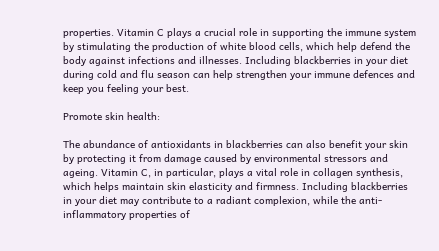properties. Vitamin C plays a crucial role in supporting the immune system by stimulating the production of white blood cells, which help defend the body against infections and illnesses. Including blackberries in your diet during cold and flu season can help strengthen your immune defences and keep you feeling your best.

Promote skin health:

The abundance of antioxidants in blackberries can also benefit your skin by protecting it from damage caused by environmental stressors and ageing. Vitamin C, in particular, plays a vital role in collagen synthesis, which helps maintain skin elasticity and firmness. Including blackberries in your diet may contribute to a radiant complexion, while the anti-inflammatory properties of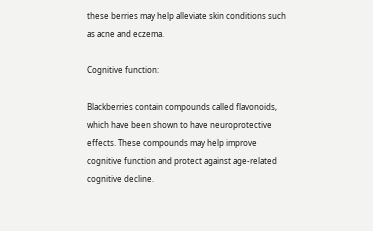these berries may help alleviate skin conditions such as acne and eczema.

Cognitive function:

Blackberries contain compounds called flavonoids, which have been shown to have neuroprotective effects. These compounds may help improve cognitive function and protect against age-related cognitive decline.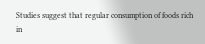Studies suggest that regular consumption of foods rich in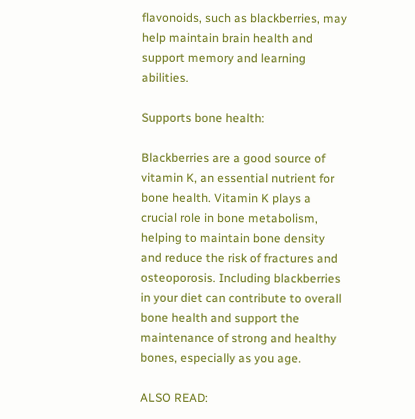flavonoids, such as blackberries, may help maintain brain health and support memory and learning abilities.

Supports bone health:

Blackberries are a good source of vitamin K, an essential nutrient for bone health. Vitamin K plays a crucial role in bone metabolism, helping to maintain bone density and reduce the risk of fractures and osteoporosis. Including blackberries in your diet can contribute to overall bone health and support the maintenance of strong and healthy bones, especially as you age.

ALSO READ: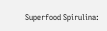Superfood Spirulina: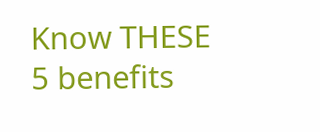Know THESE 5 benefits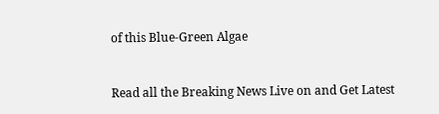of this Blue-Green Algae


Read all the Breaking News Live on and Get Latest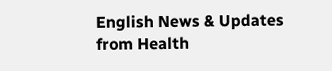English News & Updates from Health